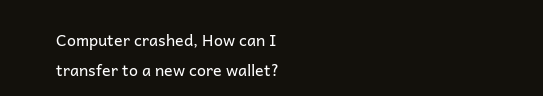Computer crashed, How can I transfer to a new core wallet?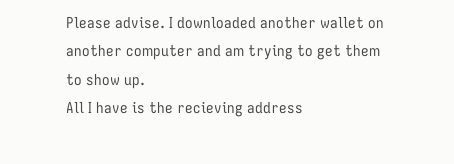Please advise. I downloaded another wallet on another computer and am trying to get them to show up.
All I have is the recieving address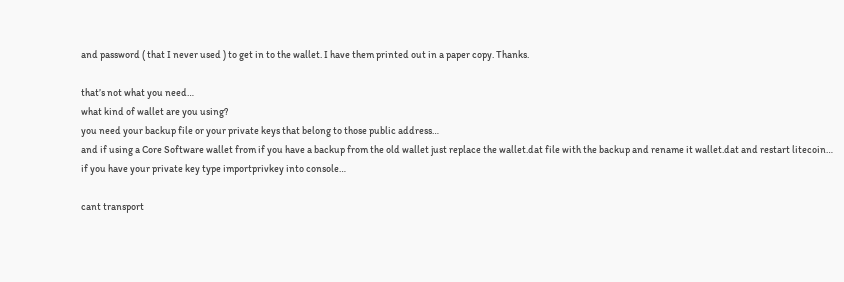and password ( that I never used ) to get in to the wallet. I have them printed out in a paper copy. Thanks.

that’s not what you need…
what kind of wallet are you using?
you need your backup file or your private keys that belong to those public address…
and if using a Core Software wallet from if you have a backup from the old wallet just replace the wallet.dat file with the backup and rename it wallet.dat and restart litecoin…
if you have your private key type importprivkey into console…

cant transport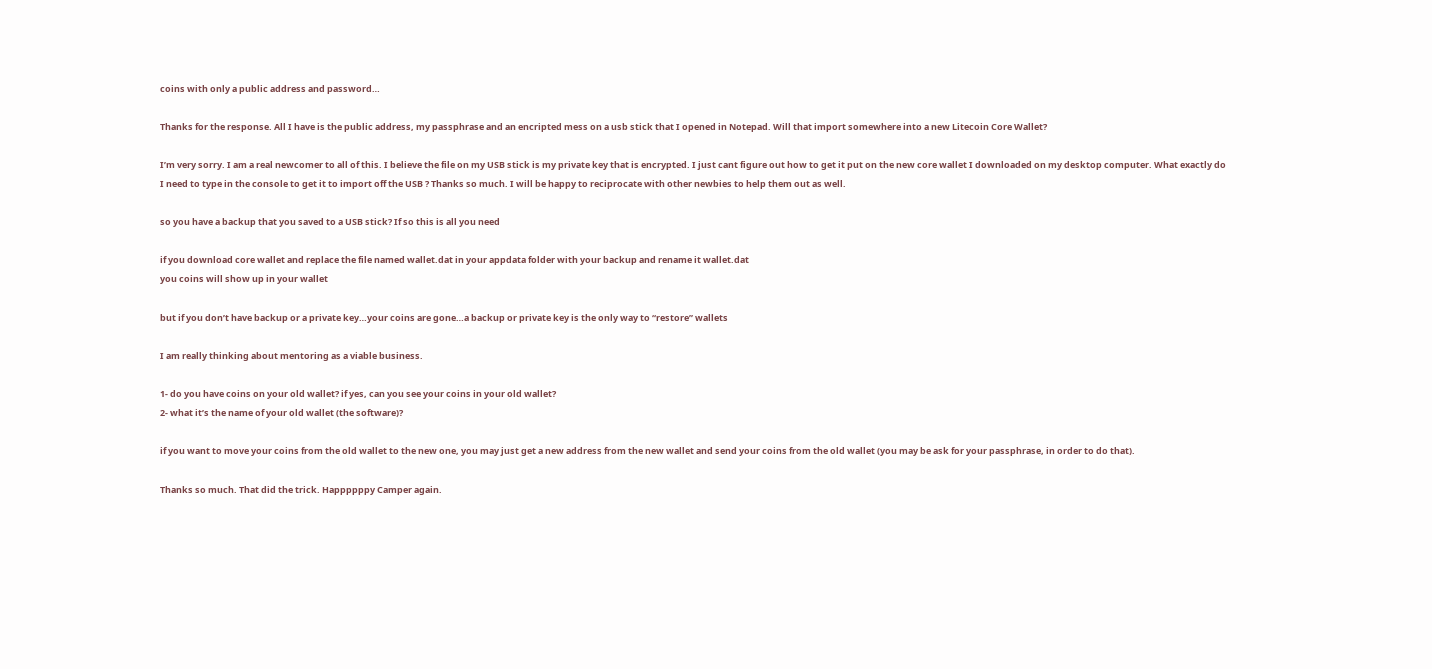coins with only a public address and password…

Thanks for the response. All I have is the public address, my passphrase and an encripted mess on a usb stick that I opened in Notepad. Will that import somewhere into a new Litecoin Core Wallet?

I’m very sorry. I am a real newcomer to all of this. I believe the file on my USB stick is my private key that is encrypted. I just cant figure out how to get it put on the new core wallet I downloaded on my desktop computer. What exactly do I need to type in the console to get it to import off the USB ? Thanks so much. I will be happy to reciprocate with other newbies to help them out as well.

so you have a backup that you saved to a USB stick? If so this is all you need

if you download core wallet and replace the file named wallet.dat in your appdata folder with your backup and rename it wallet.dat
you coins will show up in your wallet

but if you don’t have backup or a private key…your coins are gone…a backup or private key is the only way to “restore” wallets

I am really thinking about mentoring as a viable business.

1- do you have coins on your old wallet? if yes, can you see your coins in your old wallet?
2- what it’s the name of your old wallet (the software)?

if you want to move your coins from the old wallet to the new one, you may just get a new address from the new wallet and send your coins from the old wallet (you may be ask for your passphrase, in order to do that).

Thanks so much. That did the trick. Happppppy Camper again.